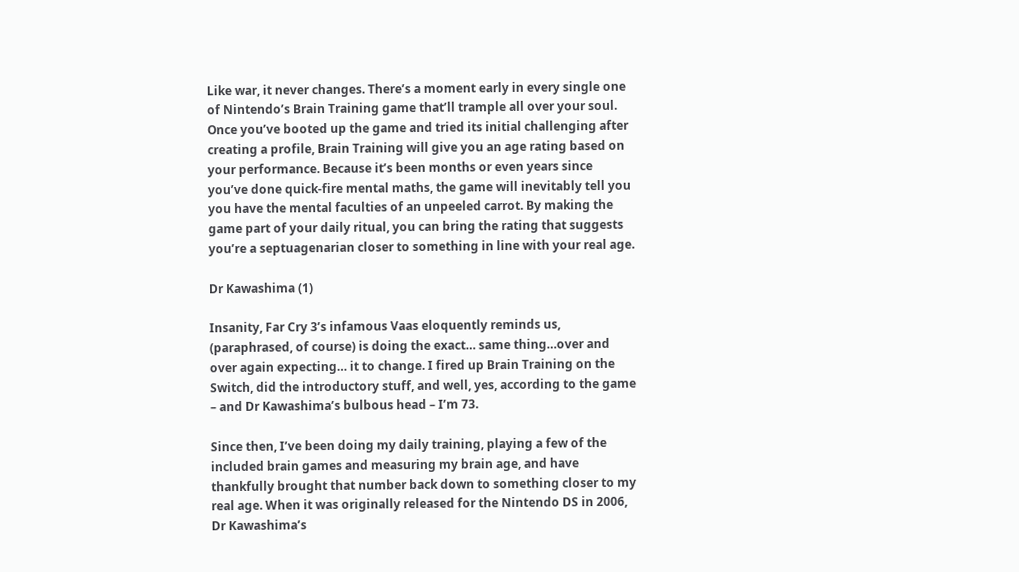Like war, it never changes. There’s a moment early in every single one of Nintendo’s Brain Training game that’ll trample all over your soul. Once you’ve booted up the game and tried its initial challenging after creating a profile, Brain Training will give you an age rating based on your performance. Because it’s been months or even years since you’ve done quick-fire mental maths, the game will inevitably tell you you have the mental faculties of an unpeeled carrot. By making the game part of your daily ritual, you can bring the rating that suggests you’re a septuagenarian closer to something in line with your real age.

Dr Kawashima (1)

Insanity, Far Cry 3’s infamous Vaas eloquently reminds us, (paraphrased, of course) is doing the exact… same thing…over and over again expecting… it to change. I fired up Brain Training on the Switch, did the introductory stuff, and well, yes, according to the game – and Dr Kawashima’s bulbous head – I’m 73.

Since then, I’ve been doing my daily training, playing a few of the included brain games and measuring my brain age, and have thankfully brought that number back down to something closer to my real age. When it was originally released for the Nintendo DS in 2006, Dr Kawashima’s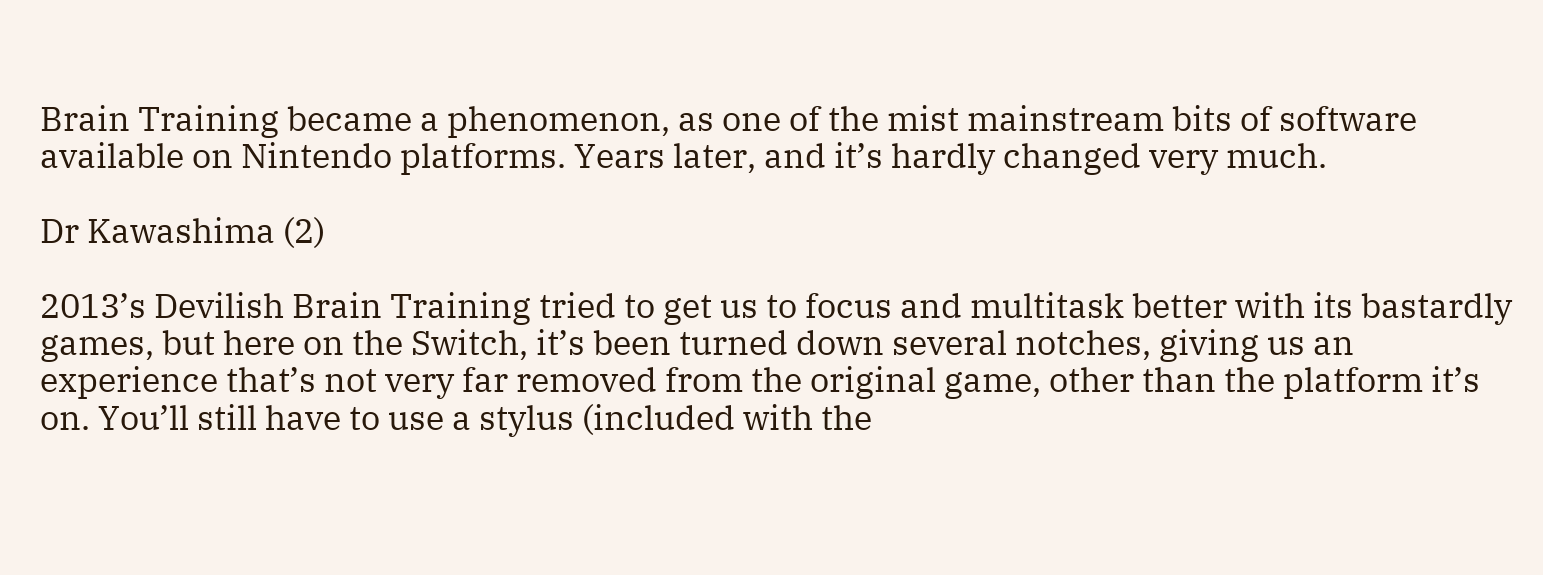Brain Training became a phenomenon, as one of the mist mainstream bits of software available on Nintendo platforms. Years later, and it’s hardly changed very much.

Dr Kawashima (2)

2013’s Devilish Brain Training tried to get us to focus and multitask better with its bastardly games, but here on the Switch, it’s been turned down several notches, giving us an experience that’s not very far removed from the original game, other than the platform it’s on. You’ll still have to use a stylus (included with the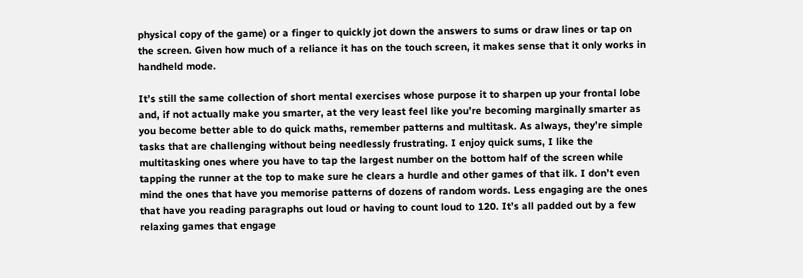physical copy of the game) or a finger to quickly jot down the answers to sums or draw lines or tap on the screen. Given how much of a reliance it has on the touch screen, it makes sense that it only works in handheld mode.

It’s still the same collection of short mental exercises whose purpose it to sharpen up your frontal lobe and, if not actually make you smarter, at the very least feel like you’re becoming marginally smarter as you become better able to do quick maths, remember patterns and multitask. As always, they’re simple tasks that are challenging without being needlessly frustrating. I enjoy quick sums, I like the multitasking ones where you have to tap the largest number on the bottom half of the screen while tapping the runner at the top to make sure he clears a hurdle and other games of that ilk. I don’t even mind the ones that have you memorise patterns of dozens of random words. Less engaging are the ones that have you reading paragraphs out loud or having to count loud to 120. It’s all padded out by a few relaxing games that engage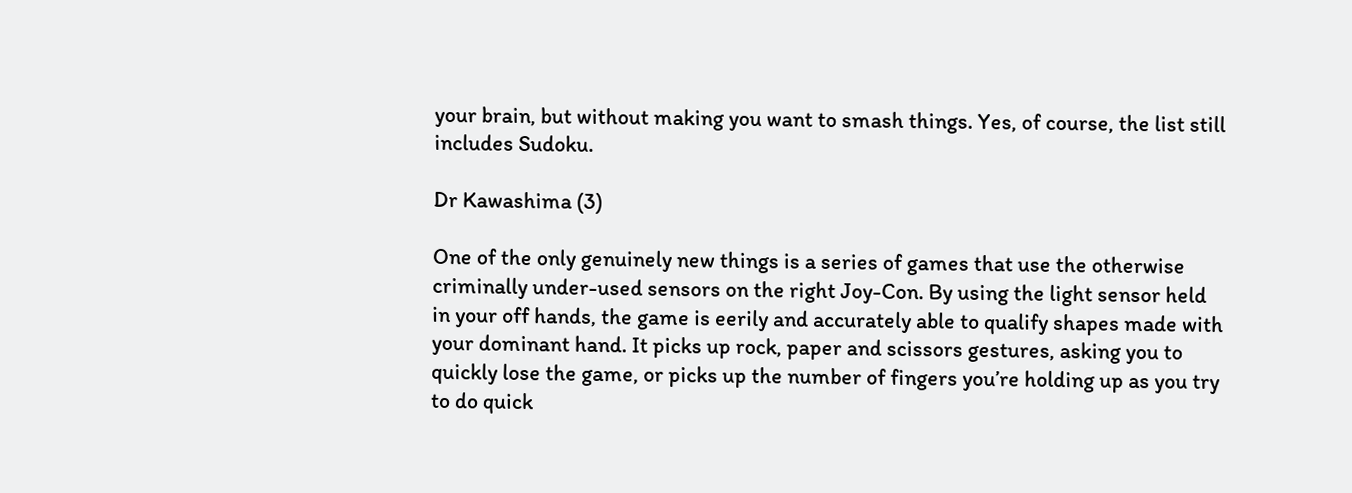your brain, but without making you want to smash things. Yes, of course, the list still includes Sudoku.

Dr Kawashima (3)

One of the only genuinely new things is a series of games that use the otherwise criminally under-used sensors on the right Joy-Con. By using the light sensor held in your off hands, the game is eerily and accurately able to qualify shapes made with your dominant hand. It picks up rock, paper and scissors gestures, asking you to quickly lose the game, or picks up the number of fingers you’re holding up as you try to do quick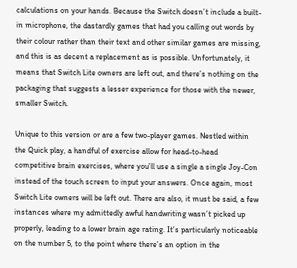calculations on your hands. Because the Switch doesn’t include a built-in microphone, the dastardly games that had you calling out words by their colour rather than their text and other similar games are missing, and this is as decent a replacement as is possible. Unfortunately, it means that Switch Lite owners are left out, and there’s nothing on the packaging that suggests a lesser experience for those with the newer, smaller Switch.

Unique to this version or are a few two-player games. Nestled within the Quick play, a handful of exercise allow for head-to-head competitive brain exercises, where you’ll use a single a single Joy-Con instead of the touch screen to input your answers. Once again, most Switch Lite owners will be left out. There are also, it must be said, a few instances where my admittedly awful handwriting wasn’t picked up properly, leading to a lower brain age rating. It’s particularly noticeable on the number 5, to the point where there’s an option in the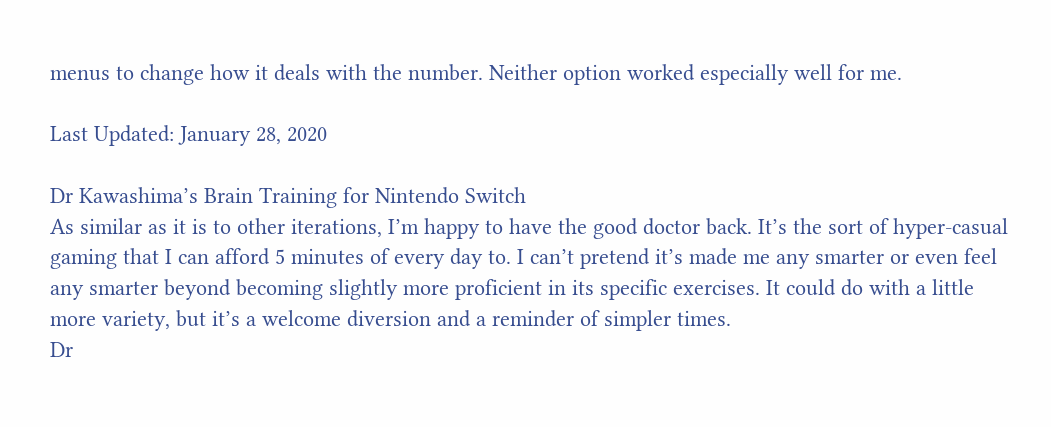menus to change how it deals with the number. Neither option worked especially well for me.

Last Updated: January 28, 2020

Dr Kawashima’s Brain Training for Nintendo Switch
As similar as it is to other iterations, I’m happy to have the good doctor back. It’s the sort of hyper-casual gaming that I can afford 5 minutes of every day to. I can’t pretend it’s made me any smarter or even feel any smarter beyond becoming slightly more proficient in its specific exercises. It could do with a little more variety, but it’s a welcome diversion and a reminder of simpler times.
Dr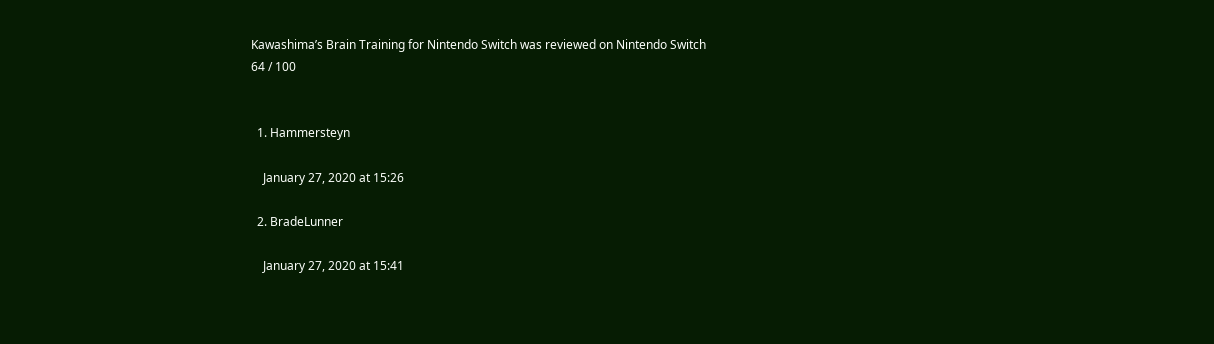Kawashima’s Brain Training for Nintendo Switch was reviewed on Nintendo Switch
64 / 100


  1. Hammersteyn

    January 27, 2020 at 15:26

  2. BradeLunner

    January 27, 2020 at 15:41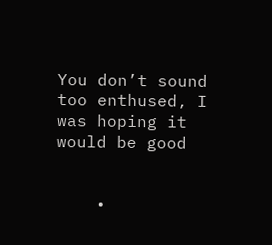You don’t sound too enthused, I was hoping it would be good


    •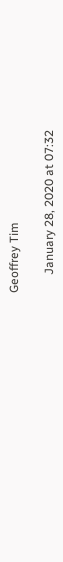Geoffrey Tim

      January 28, 2020 at 07:32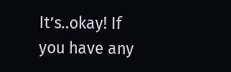It’s..okay! If you have any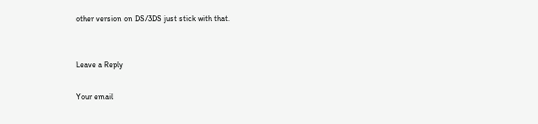other version on DS/3DS just stick with that.


Leave a Reply

Your email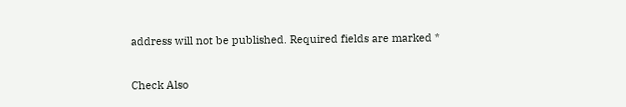address will not be published. Required fields are marked *

Check Also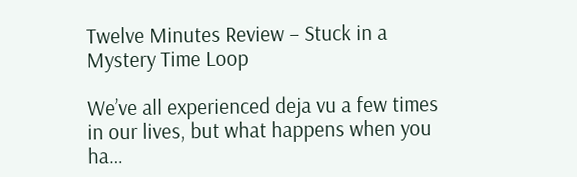Twelve Minutes Review – Stuck in a Mystery Time Loop

We’ve all experienced deja vu a few times in our lives, but what happens when you ha…